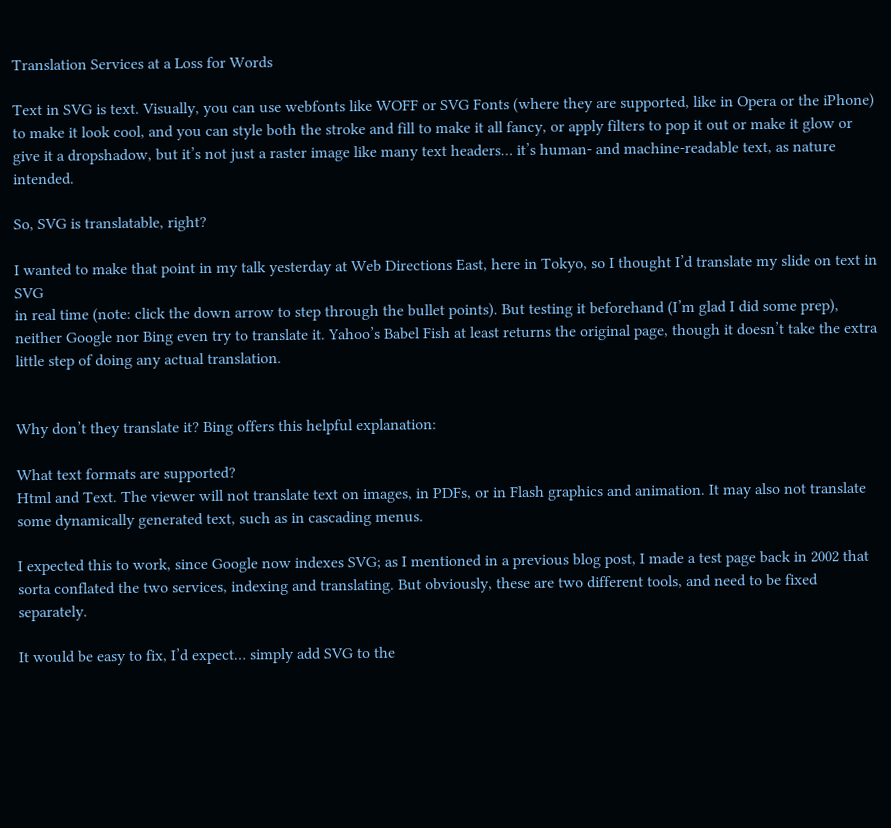Translation Services at a Loss for Words

Text in SVG is text. Visually, you can use webfonts like WOFF or SVG Fonts (where they are supported, like in Opera or the iPhone) to make it look cool, and you can style both the stroke and fill to make it all fancy, or apply filters to pop it out or make it glow or give it a dropshadow, but it’s not just a raster image like many text headers… it’s human- and machine-readable text, as nature intended.

So, SVG is translatable, right?

I wanted to make that point in my talk yesterday at Web Directions East, here in Tokyo, so I thought I’d translate my slide on text in SVG
in real time (note: click the down arrow to step through the bullet points). But testing it beforehand (I’m glad I did some prep), neither Google nor Bing even try to translate it. Yahoo’s Babel Fish at least returns the original page, though it doesn’t take the extra little step of doing any actual translation.


Why don’t they translate it? Bing offers this helpful explanation:

What text formats are supported?
Html and Text. The viewer will not translate text on images, in PDFs, or in Flash graphics and animation. It may also not translate some dynamically generated text, such as in cascading menus.

I expected this to work, since Google now indexes SVG; as I mentioned in a previous blog post, I made a test page back in 2002 that sorta conflated the two services, indexing and translating. But obviously, these are two different tools, and need to be fixed separately.

It would be easy to fix, I’d expect… simply add SVG to the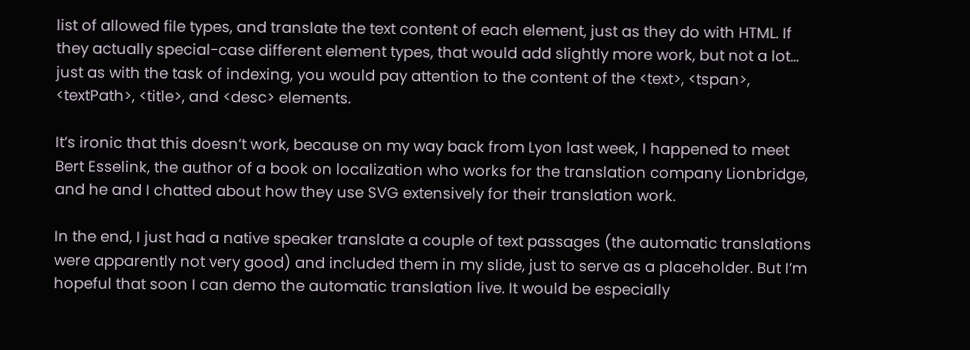list of allowed file types, and translate the text content of each element, just as they do with HTML. If they actually special-case different element types, that would add slightly more work, but not a lot… just as with the task of indexing, you would pay attention to the content of the <text>, <tspan>, <textPath>, <title>, and <desc> elements.

It’s ironic that this doesn’t work, because on my way back from Lyon last week, I happened to meet Bert Esselink, the author of a book on localization who works for the translation company Lionbridge, and he and I chatted about how they use SVG extensively for their translation work.

In the end, I just had a native speaker translate a couple of text passages (the automatic translations were apparently not very good) and included them in my slide, just to serve as a placeholder. But I’m hopeful that soon I can demo the automatic translation live. It would be especially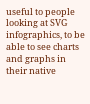useful to people looking at SVG infographics, to be able to see charts and graphs in their native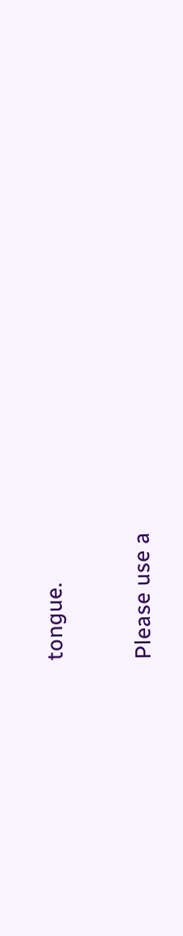tongue.

Please use a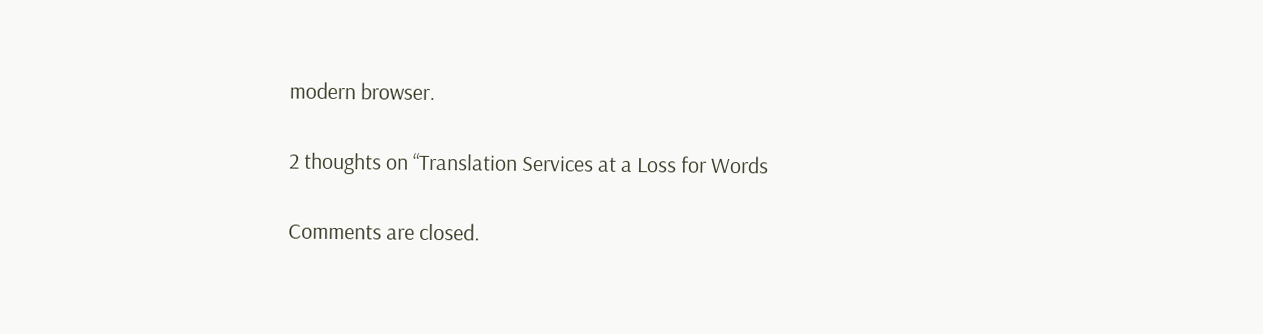modern browser.

2 thoughts on “Translation Services at a Loss for Words

Comments are closed.